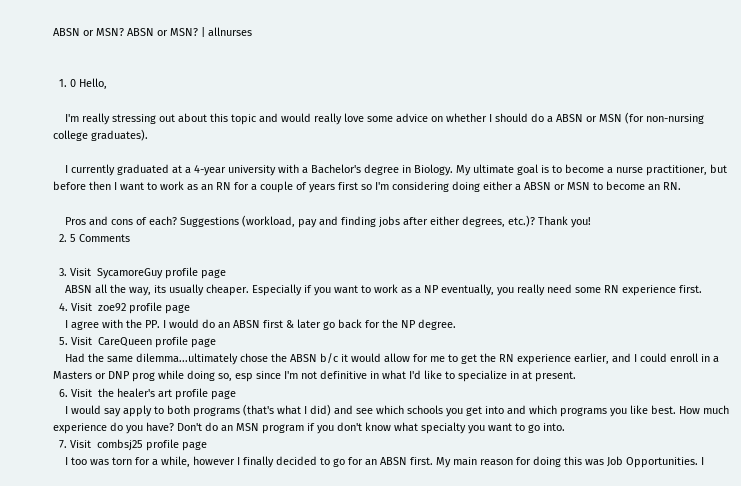ABSN or MSN? ABSN or MSN? | allnurses


  1. 0 Hello,

    I'm really stressing out about this topic and would really love some advice on whether I should do a ABSN or MSN (for non-nursing college graduates).

    I currently graduated at a 4-year university with a Bachelor's degree in Biology. My ultimate goal is to become a nurse practitioner, but before then I want to work as an RN for a couple of years first so I'm considering doing either a ABSN or MSN to become an RN.

    Pros and cons of each? Suggestions (workload, pay and finding jobs after either degrees, etc.)? Thank you!
  2. 5 Comments

  3. Visit  SycamoreGuy profile page
    ABSN all the way, its usually cheaper. Especially if you want to work as a NP eventually, you really need some RN experience first.
  4. Visit  zoe92 profile page
    I agree with the PP. I would do an ABSN first & later go back for the NP degree.
  5. Visit  CareQueen profile page
    Had the same dilemma...ultimately chose the ABSN b/c it would allow for me to get the RN experience earlier, and I could enroll in a Masters or DNP prog while doing so, esp since I'm not definitive in what I'd like to specialize in at present.
  6. Visit  the healer's art profile page
    I would say apply to both programs (that's what I did) and see which schools you get into and which programs you like best. How much experience do you have? Don't do an MSN program if you don't know what specialty you want to go into.
  7. Visit  combsj25 profile page
    I too was torn for a while, however I finally decided to go for an ABSN first. My main reason for doing this was Job Opportunities. I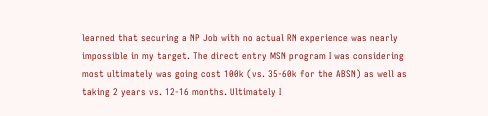learned that securing a NP Job with no actual RN experience was nearly impossible in my target. The direct entry MSN program I was considering most ultimately was going cost 100k (vs. 35-60k for the ABSN) as well as taking 2 years vs. 12-16 months. Ultimately I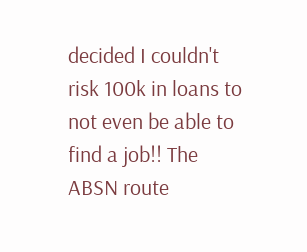decided I couldn't risk 100k in loans to not even be able to find a job!! The ABSN route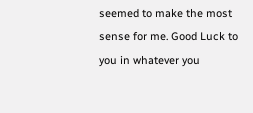seemed to make the most sense for me. Good Luck to you in whatever you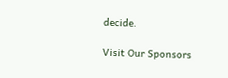decide.

Visit Our Sponsors